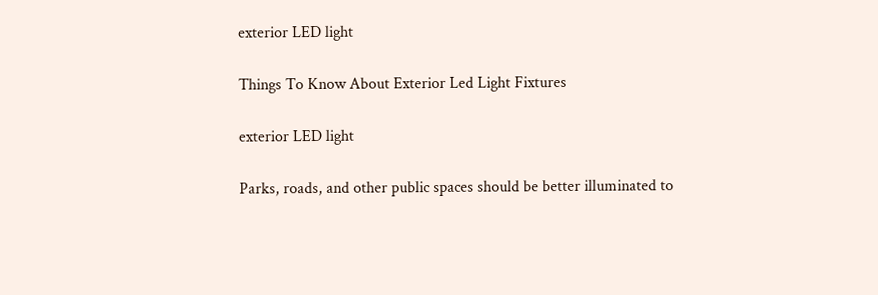exterior LED light

Things To Know About Exterior Led Light Fixtures

exterior LED light

Parks, roads, and other public spaces should be better illuminated to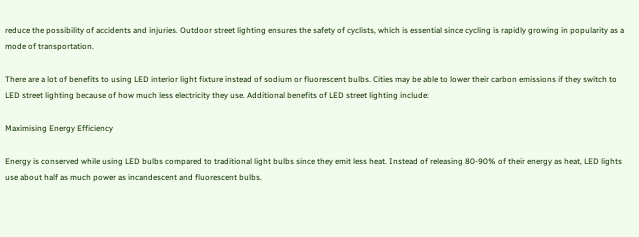reduce the possibility of accidents and injuries. Outdoor street lighting ensures the safety of cyclists, which is essential since cycling is rapidly growing in popularity as a mode of transportation.

There are a lot of benefits to using LED interior light fixture instead of sodium or fluorescent bulbs. Cities may be able to lower their carbon emissions if they switch to LED street lighting because of how much less electricity they use. Additional benefits of LED street lighting include:

Maximising Energy Efficiency

Energy is conserved while using LED bulbs compared to traditional light bulbs since they emit less heat. Instead of releasing 80-90% of their energy as heat, LED lights use about half as much power as incandescent and fluorescent bulbs.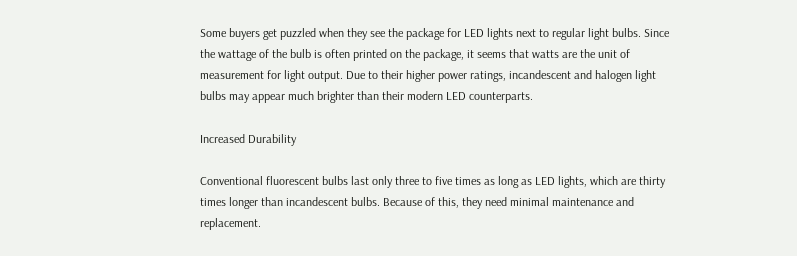Some buyers get puzzled when they see the package for LED lights next to regular light bulbs. Since the wattage of the bulb is often printed on the package, it seems that watts are the unit of measurement for light output. Due to their higher power ratings, incandescent and halogen light bulbs may appear much brighter than their modern LED counterparts.

Increased Durability

Conventional fluorescent bulbs last only three to five times as long as LED lights, which are thirty times longer than incandescent bulbs. Because of this, they need minimal maintenance and replacement.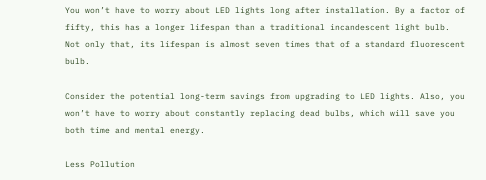You won’t have to worry about LED lights long after installation. By a factor of fifty, this has a longer lifespan than a traditional incandescent light bulb. Not only that, its lifespan is almost seven times that of a standard fluorescent bulb.

Consider the potential long-term savings from upgrading to LED lights. Also, you won’t have to worry about constantly replacing dead bulbs, which will save you both time and mental energy.

Less Pollution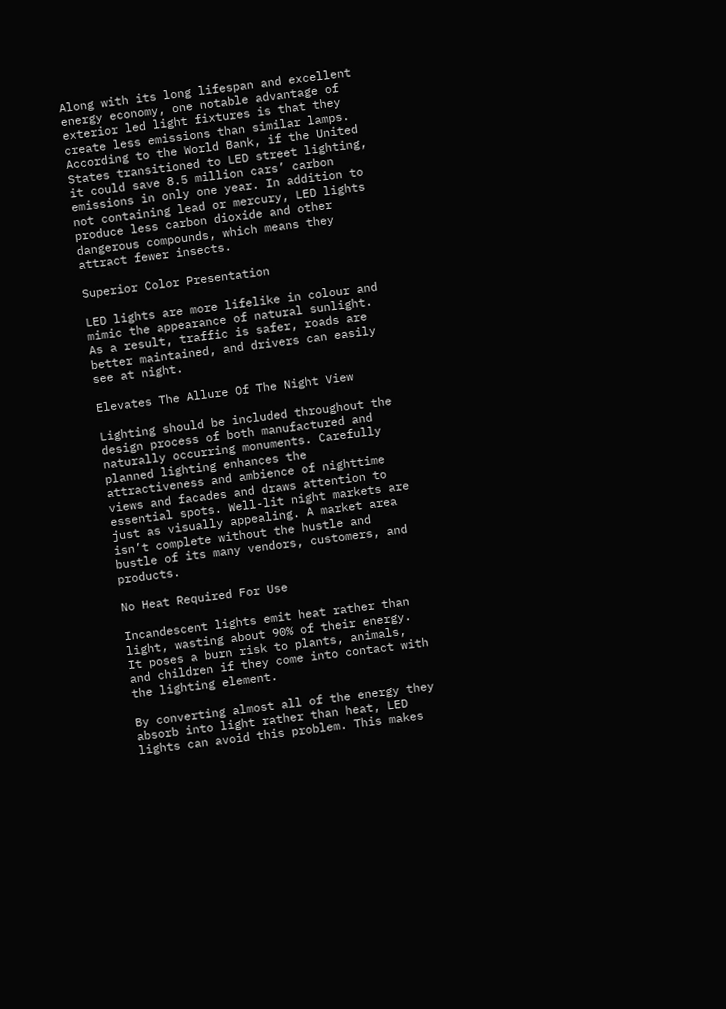Along with its long lifespan and excellent energy economy, one notable advantage of exterior led light fixtures is that they create less emissions than similar lamps. According to the World Bank, if the United States transitioned to LED street lighting, it could save 8.5 million cars’ carbon emissions in only one year. In addition to not containing lead or mercury, LED lights produce less carbon dioxide and other dangerous compounds, which means they attract fewer insects.

Superior Color Presentation

LED lights are more lifelike in colour and mimic the appearance of natural sunlight. As a result, traffic is safer, roads are better maintained, and drivers can easily see at night.

Elevates The Allure Of The Night View

Lighting should be included throughout the design process of both manufactured and naturally occurring monuments. Carefully planned lighting enhances the attractiveness and ambience of nighttime views and facades and draws attention to essential spots. Well-lit night markets are just as visually appealing. A market area isn’t complete without the hustle and bustle of its many vendors, customers, and products.

No Heat Required For Use

Incandescent lights emit heat rather than light, wasting about 90% of their energy. It poses a burn risk to plants, animals, and children if they come into contact with the lighting element.

By converting almost all of the energy they absorb into light rather than heat, LED lights can avoid this problem. This makes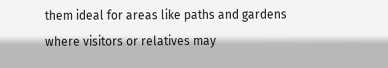them ideal for areas like paths and gardens where visitors or relatives may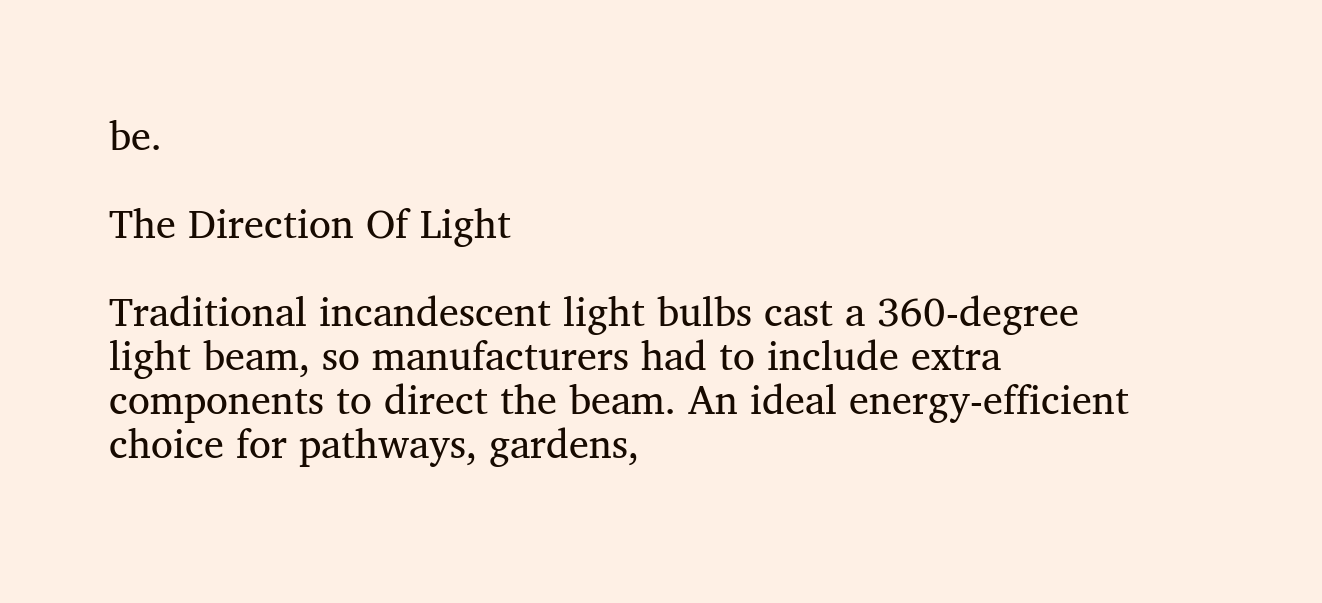be.

The Direction Of Light

Traditional incandescent light bulbs cast a 360-degree light beam, so manufacturers had to include extra components to direct the beam. An ideal energy-efficient choice for pathways, gardens,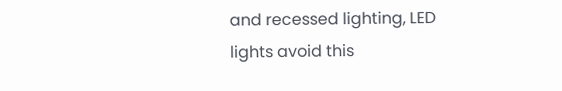and recessed lighting, LED lights avoid this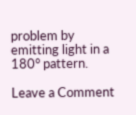problem by emitting light in a 180° pattern.

Leave a Comment